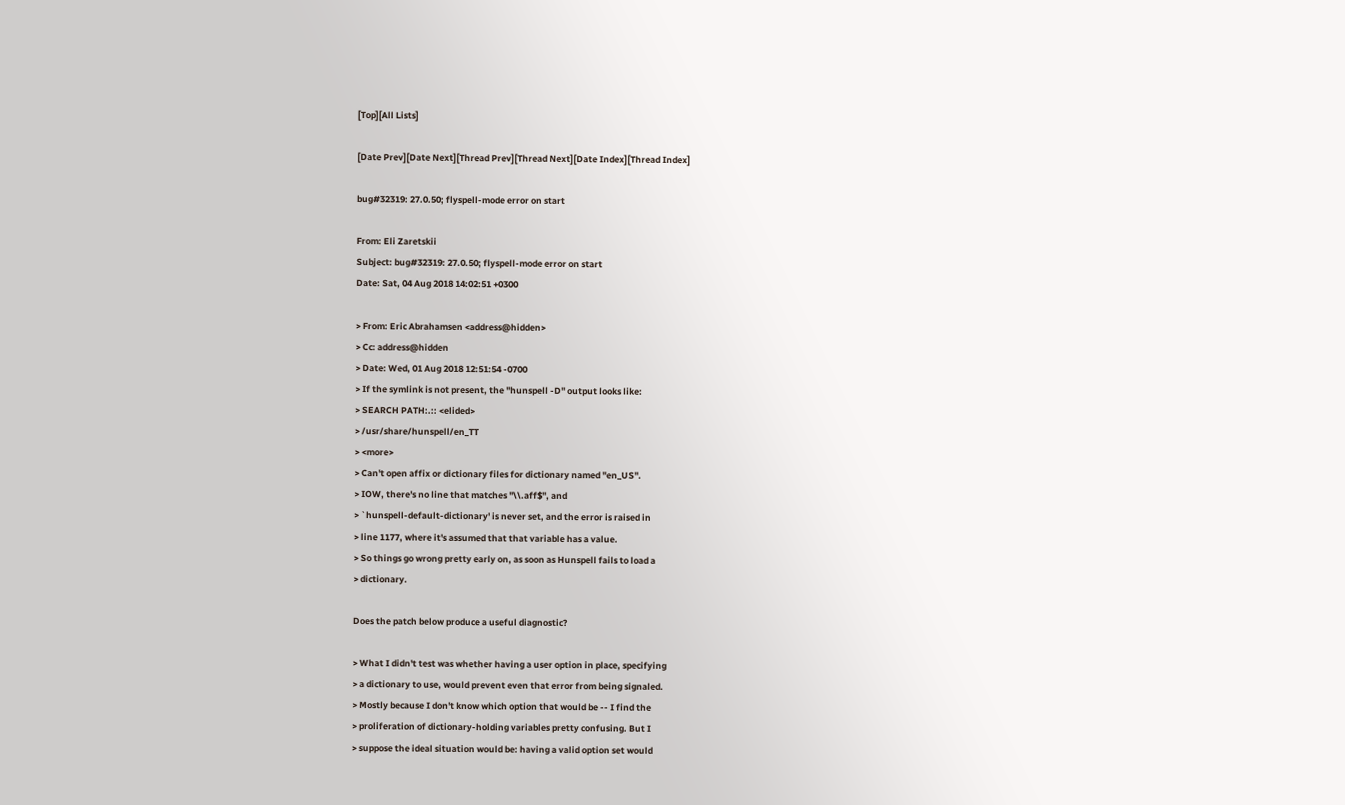[Top][All Lists]

[Date Prev][Date Next][Thread Prev][Thread Next][Date Index][Thread Index]

bug#32319: 27.0.50; flyspell-mode error on start

From: Eli Zaretskii
Subject: bug#32319: 27.0.50; flyspell-mode error on start
Date: Sat, 04 Aug 2018 14:02:51 +0300

> From: Eric Abrahamsen <address@hidden>
> Cc: address@hidden
> Date: Wed, 01 Aug 2018 12:51:54 -0700
> If the symlink is not present, the "hunspell -D" output looks like:
> SEARCH PATH:.:: <elided>
> /usr/share/hunspell/en_TT
> <more>
> Can't open affix or dictionary files for dictionary named "en_US".
> IOW, there's no line that matches "\\.aff$", and
> `hunspell-default-dictionary' is never set, and the error is raised in
> line 1177, where it's assumed that that variable has a value.
> So things go wrong pretty early on, as soon as Hunspell fails to load a
> dictionary.

Does the patch below produce a useful diagnostic?

> What I didn't test was whether having a user option in place, specifying
> a dictionary to use, would prevent even that error from being signaled.
> Mostly because I don't know which option that would be -- I find the
> proliferation of dictionary-holding variables pretty confusing. But I
> suppose the ideal situation would be: having a valid option set would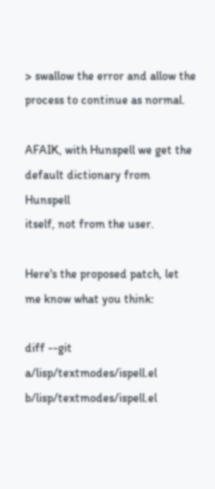> swallow the error and allow the process to continue as normal.

AFAIK, with Hunspell we get the default dictionary from Hunspell
itself, not from the user.

Here's the proposed patch, let me know what you think:

diff --git a/lisp/textmodes/ispell.el b/lisp/textmodes/ispell.el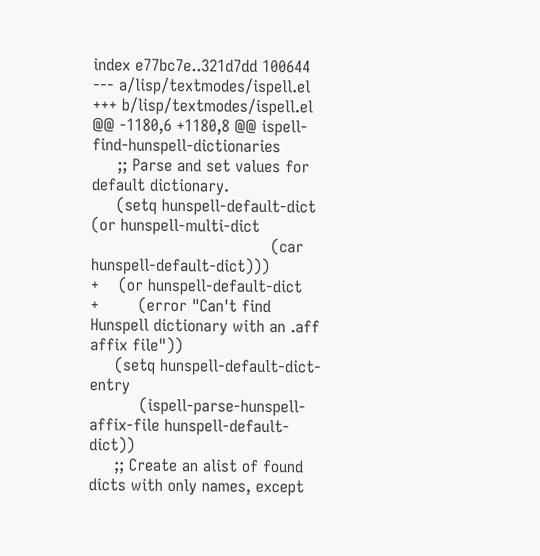index e77bc7e..321d7dd 100644
--- a/lisp/textmodes/ispell.el
+++ b/lisp/textmodes/ispell.el
@@ -1180,6 +1180,8 @@ ispell-find-hunspell-dictionaries
     ;; Parse and set values for default dictionary.
     (setq hunspell-default-dict (or hunspell-multi-dict
                                    (car hunspell-default-dict)))
+    (or hunspell-default-dict
+        (error "Can't find Hunspell dictionary with an .aff affix file"))
     (setq hunspell-default-dict-entry
          (ispell-parse-hunspell-affix-file hunspell-default-dict))
     ;; Create an alist of found dicts with only names, except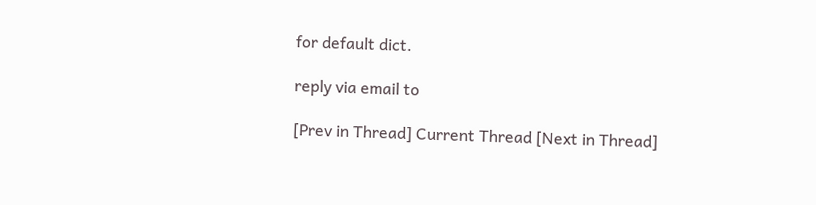for default dict.

reply via email to

[Prev in Thread] Current Thread [Next in Thread]